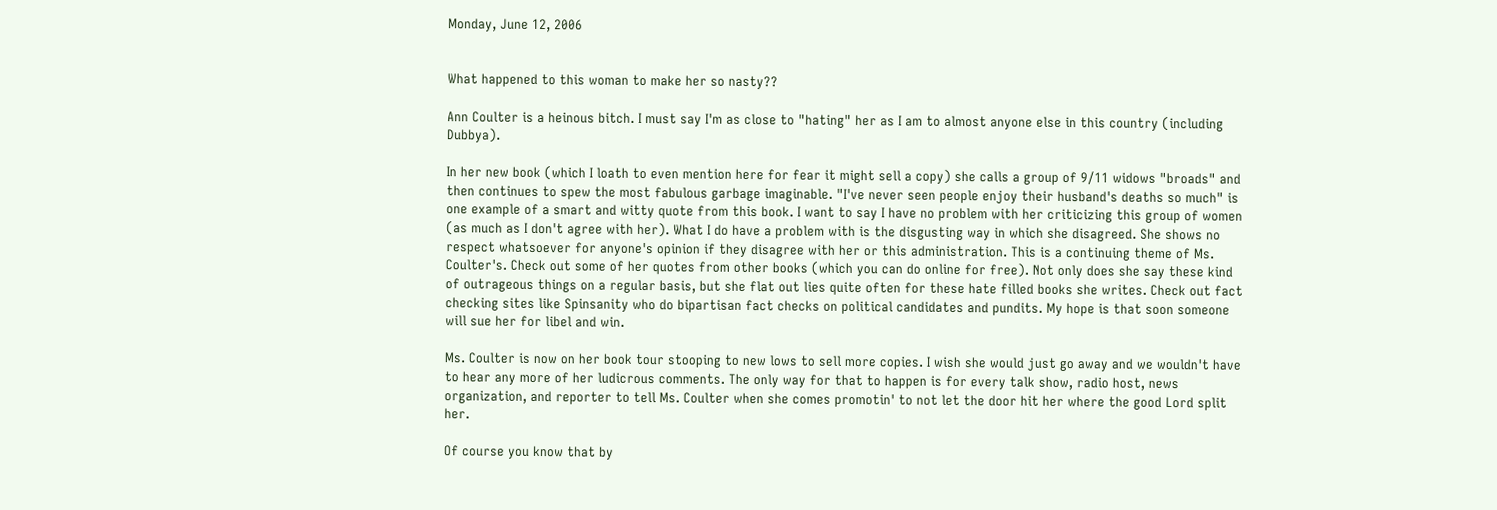Monday, June 12, 2006


What happened to this woman to make her so nasty??

Ann Coulter is a heinous bitch. I must say I'm as close to "hating" her as I am to almost anyone else in this country (including Dubbya).

In her new book (which I loath to even mention here for fear it might sell a copy) she calls a group of 9/11 widows "broads" and then continues to spew the most fabulous garbage imaginable. "I've never seen people enjoy their husband's deaths so much" is one example of a smart and witty quote from this book. I want to say I have no problem with her criticizing this group of women (as much as I don't agree with her). What I do have a problem with is the disgusting way in which she disagreed. She shows no respect whatsoever for anyone's opinion if they disagree with her or this administration. This is a continuing theme of Ms. Coulter's. Check out some of her quotes from other books (which you can do online for free). Not only does she say these kind of outrageous things on a regular basis, but she flat out lies quite often for these hate filled books she writes. Check out fact checking sites like Spinsanity who do bipartisan fact checks on political candidates and pundits. My hope is that soon someone will sue her for libel and win.

Ms. Coulter is now on her book tour stooping to new lows to sell more copies. I wish she would just go away and we wouldn't have to hear any more of her ludicrous comments. The only way for that to happen is for every talk show, radio host, news organization, and reporter to tell Ms. Coulter when she comes promotin' to not let the door hit her where the good Lord split her.

Of course you know that by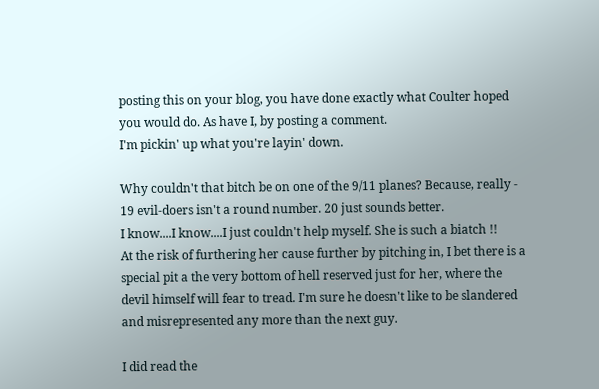posting this on your blog, you have done exactly what Coulter hoped you would do. As have I, by posting a comment.
I'm pickin' up what you're layin' down.

Why couldn't that bitch be on one of the 9/11 planes? Because, really - 19 evil-doers isn't a round number. 20 just sounds better.
I know....I know....I just couldn't help myself. She is such a biatch !!
At the risk of furthering her cause further by pitching in, I bet there is a special pit a the very bottom of hell reserved just for her, where the devil himself will fear to tread. I'm sure he doesn't like to be slandered and misrepresented any more than the next guy.

I did read the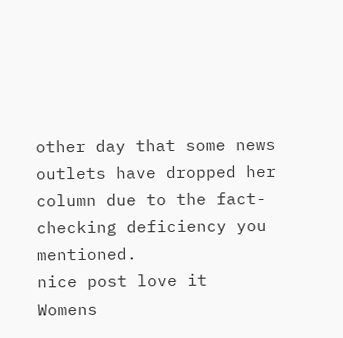other day that some news outlets have dropped her column due to the fact-checking deficiency you mentioned.
nice post love it
Womens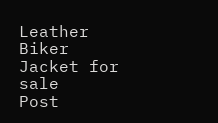Leather Biker Jacket for sale
Post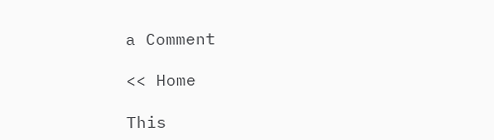a Comment

<< Home

This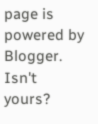page is powered by Blogger. Isn't yours?